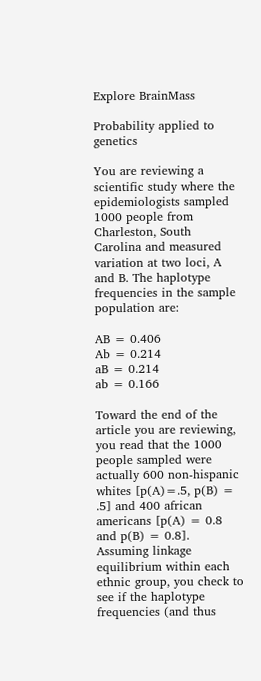Explore BrainMass

Probability applied to genetics

You are reviewing a scientific study where the epidemiologists sampled 1000 people from Charleston, South Carolina and measured variation at two loci, A and B. The haplotype frequencies in the sample population are:

AB = 0.406
Ab = 0.214
aB = 0.214
ab = 0.166

Toward the end of the article you are reviewing, you read that the 1000 people sampled were actually 600 non-hispanic whites [p(A)=.5, p(B) = .5] and 400 african americans [p(A) = 0.8 and p(B) = 0.8]. Assuming linkage equilibrium within each ethnic group, you check to see if the haplotype frequencies (and thus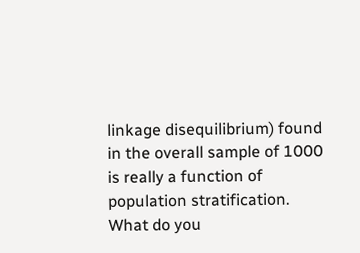linkage disequilibrium) found in the overall sample of 1000 is really a function of population stratification. What do you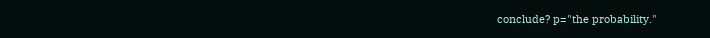conclude? p="the probability."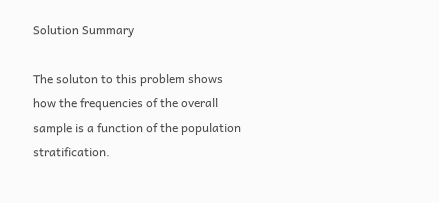Solution Summary

The soluton to this problem shows how the frequencies of the overall sample is a function of the population stratification.